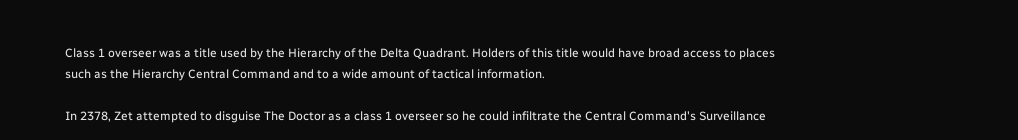Class 1 overseer was a title used by the Hierarchy of the Delta Quadrant. Holders of this title would have broad access to places such as the Hierarchy Central Command and to a wide amount of tactical information.

In 2378, Zet attempted to disguise The Doctor as a class 1 overseer so he could infiltrate the Central Command's Surveillance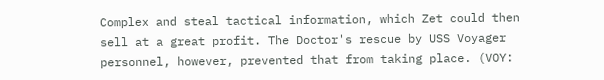Complex and steal tactical information, which Zet could then sell at a great profit. The Doctor's rescue by USS Voyager personnel, however, prevented that from taking place. (VOY: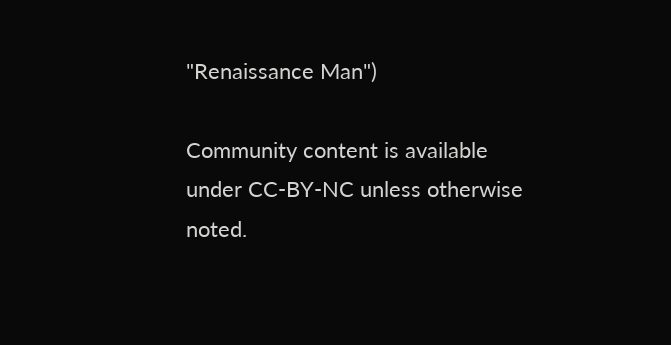"Renaissance Man")

Community content is available under CC-BY-NC unless otherwise noted.